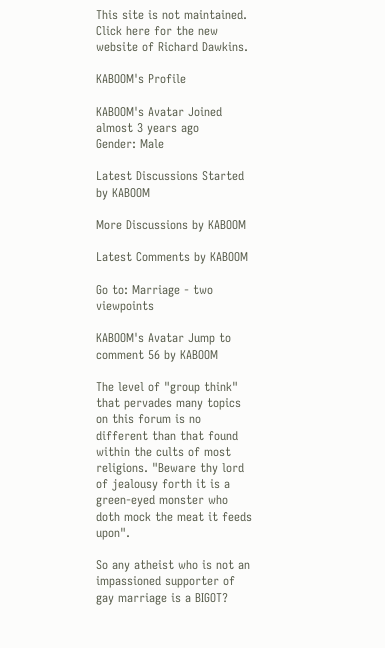This site is not maintained. Click here for the new website of Richard Dawkins.

KABOOM's Profile

KABOOM's Avatar Joined almost 3 years ago
Gender: Male

Latest Discussions Started by KABOOM

More Discussions by KABOOM

Latest Comments by KABOOM

Go to: Marriage - two viewpoints

KABOOM's Avatar Jump to comment 56 by KABOOM

The level of "group think" that pervades many topics on this forum is no different than that found within the cults of most religions. "Beware thy lord of jealousy forth it is a green-eyed monster who doth mock the meat it feeds upon".

So any atheist who is not an impassioned supporter of gay marriage is a BIGOT?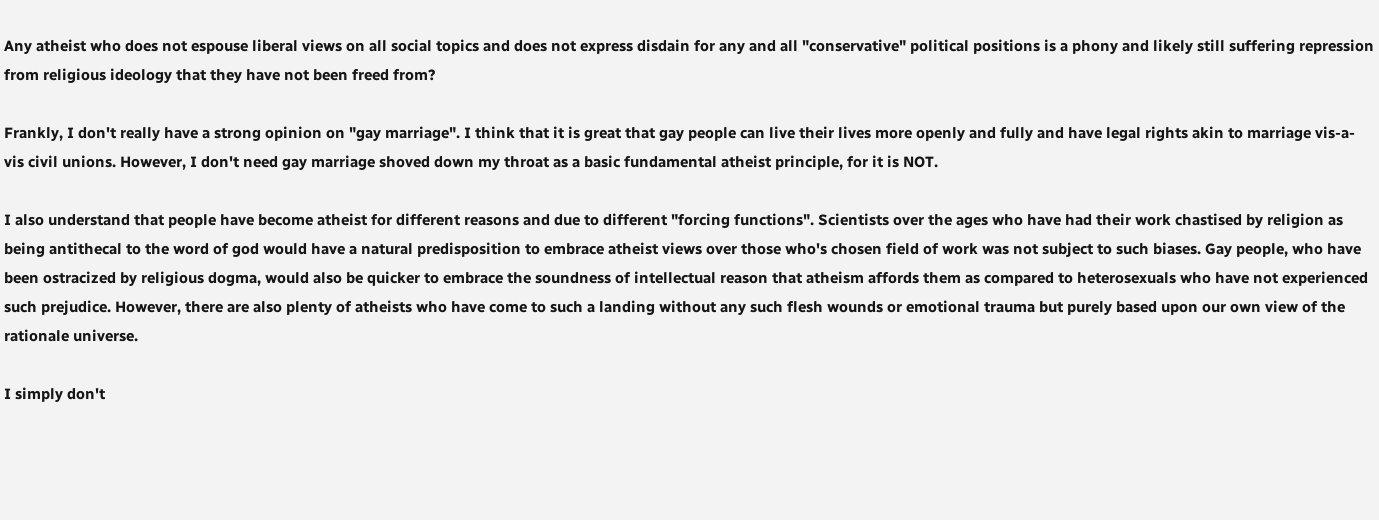Any atheist who does not espouse liberal views on all social topics and does not express disdain for any and all "conservative" political positions is a phony and likely still suffering repression from religious ideology that they have not been freed from?

Frankly, I don't really have a strong opinion on "gay marriage". I think that it is great that gay people can live their lives more openly and fully and have legal rights akin to marriage vis-a-vis civil unions. However, I don't need gay marriage shoved down my throat as a basic fundamental atheist principle, for it is NOT.

I also understand that people have become atheist for different reasons and due to different "forcing functions". Scientists over the ages who have had their work chastised by religion as being antithecal to the word of god would have a natural predisposition to embrace atheist views over those who's chosen field of work was not subject to such biases. Gay people, who have been ostracized by religious dogma, would also be quicker to embrace the soundness of intellectual reason that atheism affords them as compared to heterosexuals who have not experienced such prejudice. However, there are also plenty of atheists who have come to such a landing without any such flesh wounds or emotional trauma but purely based upon our own view of the rationale universe.

I simply don't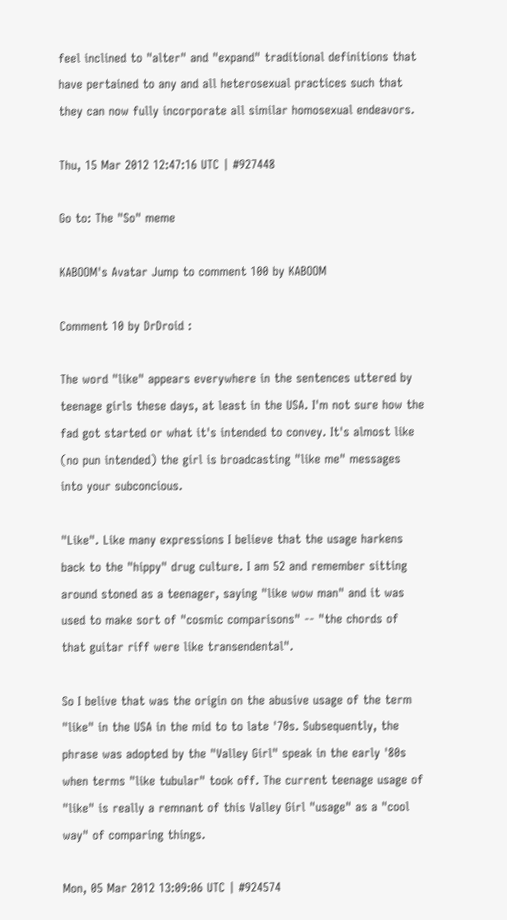feel inclined to "alter" and "expand" traditional definitions that have pertained to any and all heterosexual practices such that they can now fully incorporate all similar homosexual endeavors.

Thu, 15 Mar 2012 12:47:16 UTC | #927448

Go to: The "So" meme

KABOOM's Avatar Jump to comment 100 by KABOOM

Comment 10 by DrDroid :

The word "like" appears everywhere in the sentences uttered by teenage girls these days, at least in the USA. I'm not sure how the fad got started or what it's intended to convey. It's almost like (no pun intended) the girl is broadcasting "like me" messages into your subconcious.

"Like". Like many expressions I believe that the usage harkens back to the "hippy" drug culture. I am 52 and remember sitting around stoned as a teenager, saying "like wow man" and it was used to make sort of "cosmic comparisons" -- "the chords of that guitar riff were like transendental".

So I belive that was the origin on the abusive usage of the term "like" in the USA in the mid to to late '70s. Subsequently, the phrase was adopted by the "Valley Girl" speak in the early '80s when terms "like tubular" took off. The current teenage usage of "like" is really a remnant of this Valley Girl "usage" as a "cool way" of comparing things.

Mon, 05 Mar 2012 13:09:06 UTC | #924574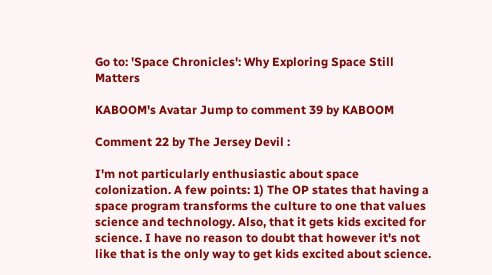Go to: 'Space Chronicles': Why Exploring Space Still Matters

KABOOM's Avatar Jump to comment 39 by KABOOM

Comment 22 by The Jersey Devil :

I'm not particularly enthusiastic about space colonization. A few points: 1) The OP states that having a space program transforms the culture to one that values science and technology. Also, that it gets kids excited for science. I have no reason to doubt that however it's not like that is the only way to get kids excited about science.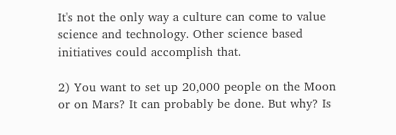It's not the only way a culture can come to value science and technology. Other science based initiatives could accomplish that.

2) You want to set up 20,000 people on the Moon or on Mars? It can probably be done. But why? Is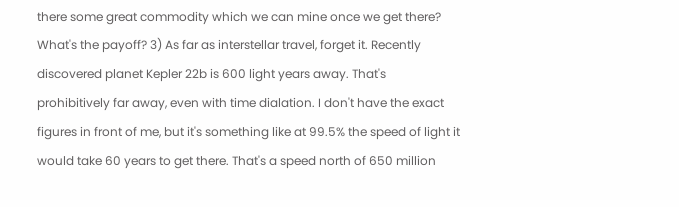there some great commodity which we can mine once we get there? What's the payoff? 3) As far as interstellar travel, forget it. Recently discovered planet Kepler 22b is 600 light years away. That's prohibitively far away, even with time dialation. I don't have the exact figures in front of me, but it's something like at 99.5% the speed of light it would take 60 years to get there. That's a speed north of 650 million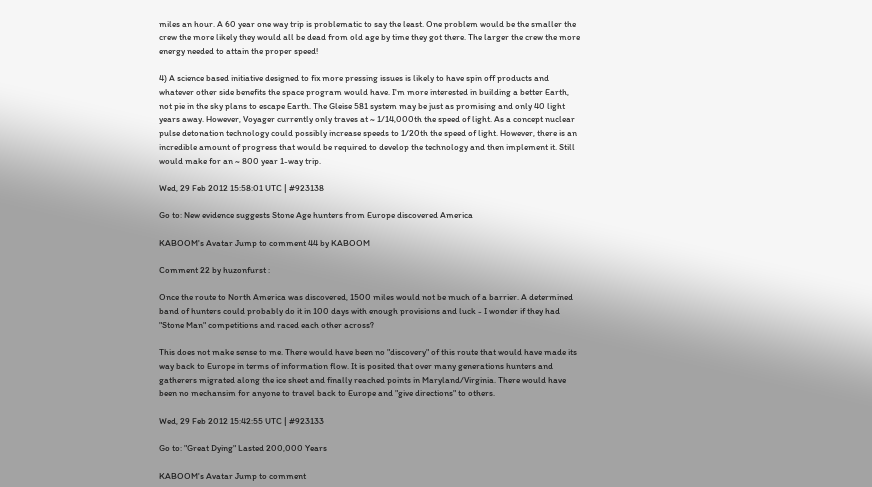miles an hour. A 60 year one way trip is problematic to say the least. One problem would be the smaller the crew the more likely they would all be dead from old age by time they got there. The larger the crew the more energy needed to attain the proper speed!

4) A science based initiative designed to fix more pressing issues is likely to have spin off products and whatever other side benefits the space program would have. I'm more interested in building a better Earth, not pie in the sky plans to escape Earth. The Gleise 581 system may be just as promising and only 40 light years away. However, Voyager currently only traves at ~ 1/14,000th the speed of light. As a concept nuclear pulse detonation technology could possibly increase speeds to 1/20th the speed of light. However, there is an incredible amount of progress that would be required to develop the technology and then implement it. Still would make for an ~ 800 year 1-way trip.

Wed, 29 Feb 2012 15:58:01 UTC | #923138

Go to: New evidence suggests Stone Age hunters from Europe discovered America

KABOOM's Avatar Jump to comment 44 by KABOOM

Comment 22 by huzonfurst :

Once the route to North America was discovered, 1500 miles would not be much of a barrier. A determined band of hunters could probably do it in 100 days with enough provisions and luck - I wonder if they had "Stone Man" competitions and raced each other across?

This does not make sense to me. There would have been no "discovery" of this route that would have made its way back to Europe in terms of information flow. It is posited that over many generations hunters and gatherers migrated along the ice sheet and finally reached points in Maryland/Virginia. There would have been no mechansim for anyone to travel back to Europe and "give directions" to others.

Wed, 29 Feb 2012 15:42:55 UTC | #923133

Go to: "Great Dying" Lasted 200,000 Years

KABOOM's Avatar Jump to comment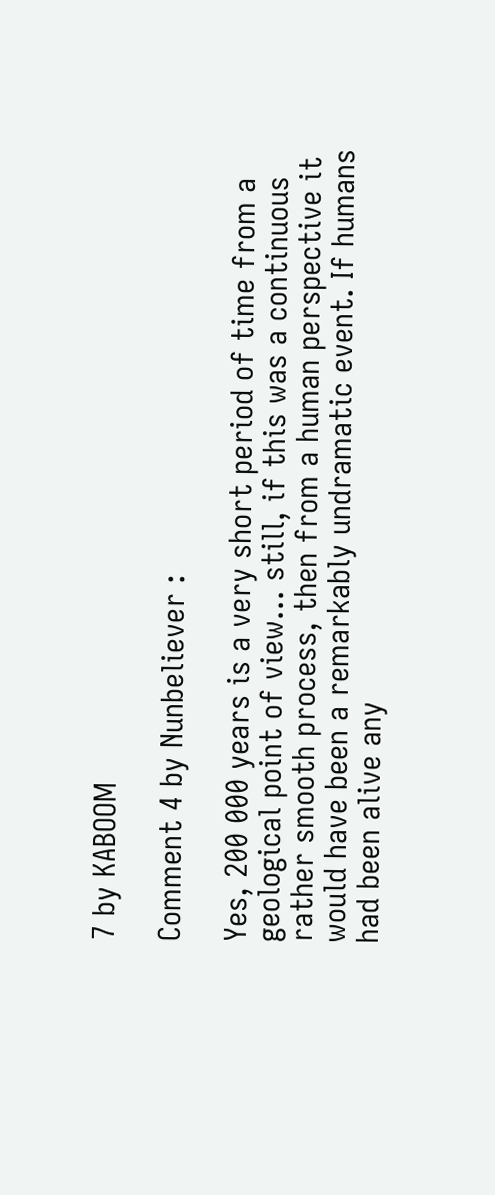7 by KABOOM

Comment 4 by Nunbeliever :

Yes, 200 000 years is a very short period of time from a geological point of view... still, if this was a continuous rather smooth process, then from a human perspective it would have been a remarkably undramatic event. If humans had been alive any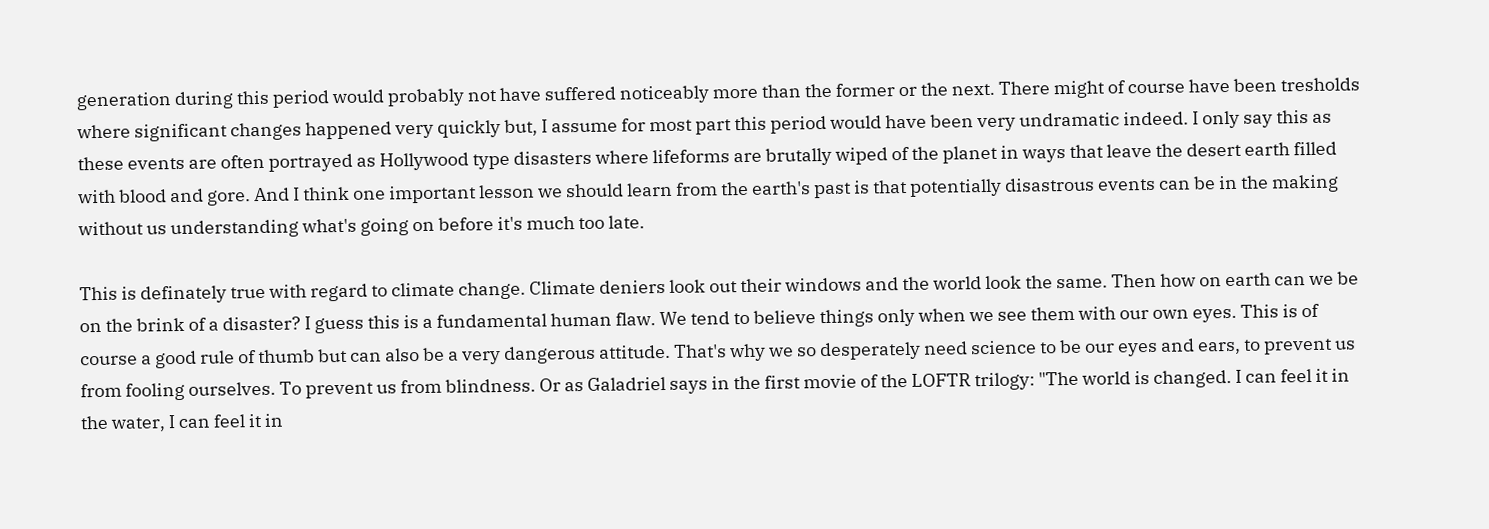generation during this period would probably not have suffered noticeably more than the former or the next. There might of course have been tresholds where significant changes happened very quickly but, I assume for most part this period would have been very undramatic indeed. I only say this as these events are often portrayed as Hollywood type disasters where lifeforms are brutally wiped of the planet in ways that leave the desert earth filled with blood and gore. And I think one important lesson we should learn from the earth's past is that potentially disastrous events can be in the making without us understanding what's going on before it's much too late.

This is definately true with regard to climate change. Climate deniers look out their windows and the world look the same. Then how on earth can we be on the brink of a disaster? I guess this is a fundamental human flaw. We tend to believe things only when we see them with our own eyes. This is of course a good rule of thumb but can also be a very dangerous attitude. That's why we so desperately need science to be our eyes and ears, to prevent us from fooling ourselves. To prevent us from blindness. Or as Galadriel says in the first movie of the LOFTR trilogy: "The world is changed. I can feel it in the water, I can feel it in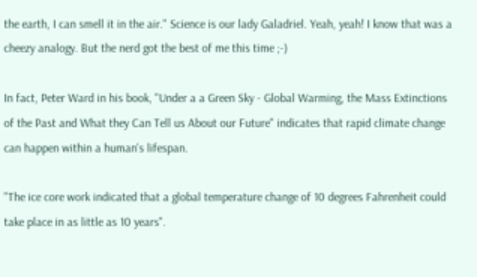the earth, I can smell it in the air." Science is our lady Galadriel. Yeah, yeah! I know that was a cheezy analogy. But the nerd got the best of me this time ;-)

In fact, Peter Ward in his book, "Under a a Green Sky - Global Warming, the Mass Extinctions of the Past and What they Can Tell us About our Future" indicates that rapid climate change can happen within a human's lifespan.

"The ice core work indicated that a global temperature change of 10 degrees Fahrenheit could take place in as little as 10 years".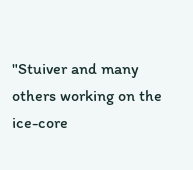"Stuiver and many others working on the ice-core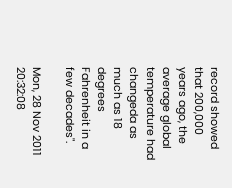record showed that 200,000 years ago, the average global temperature had changeda as much as 18 degrees Fahrenheit in a few decades".

Mon, 28 Nov 2011 20:32:08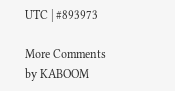UTC | #893973

More Comments by KABOOM